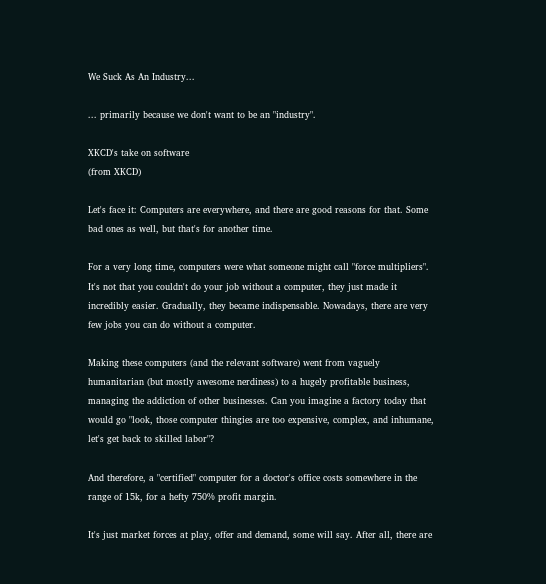We Suck As An Industry...

... primarily because we don't want to be an "industry".

XKCD's take on software
(from XKCD)

Let's face it: Computers are everywhere, and there are good reasons for that. Some bad ones as well, but that's for another time.

For a very long time, computers were what someone might call "force multipliers". It's not that you couldn't do your job without a computer, they just made it incredibly easier. Gradually, they became indispensable. Nowadays, there are very few jobs you can do without a computer.

Making these computers (and the relevant software) went from vaguely humanitarian (but mostly awesome nerdiness) to a hugely profitable business, managing the addiction of other businesses. Can you imagine a factory today that would go "look, those computer thingies are too expensive, complex, and inhumane, let's get back to skilled labor"?

And therefore, a "certified" computer for a doctor's office costs somewhere in the range of 15k, for a hefty 750% profit margin.

It's just market forces at play, offer and demand, some will say. After all, there are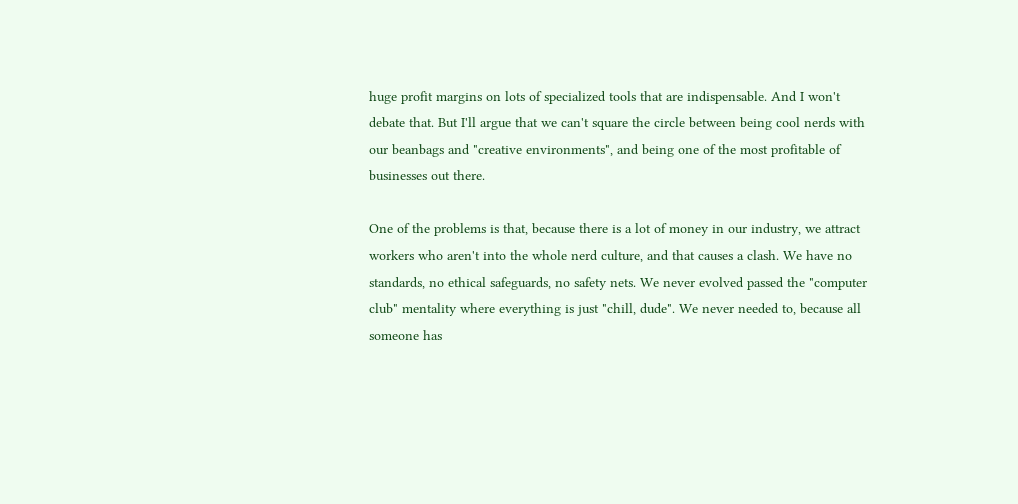huge profit margins on lots of specialized tools that are indispensable. And I won't debate that. But I'll argue that we can't square the circle between being cool nerds with our beanbags and "creative environments", and being one of the most profitable of businesses out there.

One of the problems is that, because there is a lot of money in our industry, we attract workers who aren't into the whole nerd culture, and that causes a clash. We have no standards, no ethical safeguards, no safety nets. We never evolved passed the "computer club" mentality where everything is just "chill, dude". We never needed to, because all someone has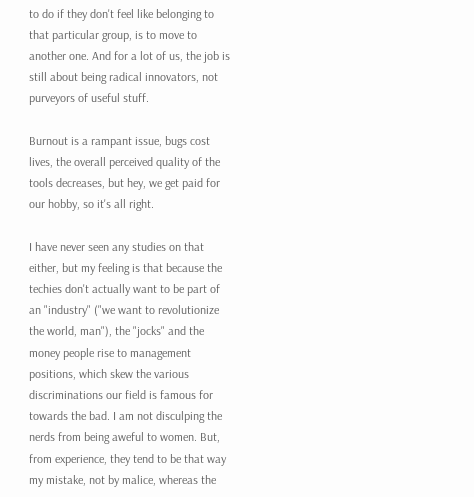to do if they don't feel like belonging to that particular group, is to move to another one. And for a lot of us, the job is still about being radical innovators, not purveyors of useful stuff.

Burnout is a rampant issue, bugs cost lives, the overall perceived quality of the tools decreases, but hey, we get paid for our hobby, so it's all right.

I have never seen any studies on that either, but my feeling is that because the techies don't actually want to be part of an "industry" ("we want to revolutionize the world, man"), the "jocks" and the money people rise to management positions, which skew the various discriminations our field is famous for towards the bad. I am not disculping the nerds from being aweful to women. But, from experience, they tend to be that way my mistake, not by malice, whereas the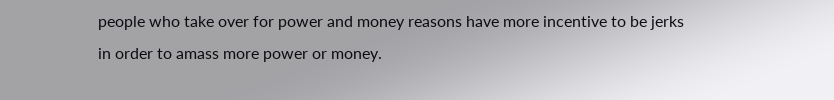people who take over for power and money reasons have more incentive to be jerks in order to amass more power or money.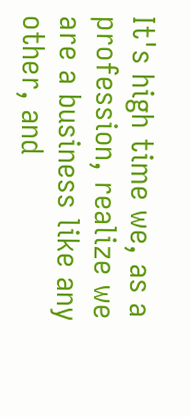It's high time we, as a profession, realize we are a business like any other, and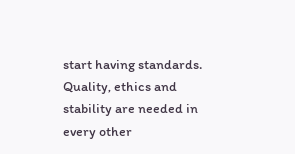start having standards. Quality, ethics and stability are needed in every other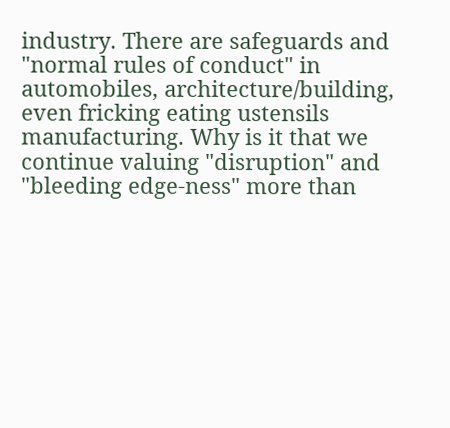industry. There are safeguards and "normal rules of conduct" in automobiles, architecture/building, even fricking eating ustensils manufacturing. Why is it that we continue valuing "disruption" and "bleeding edge-ness" more than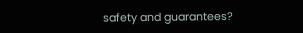safety and guarantees?